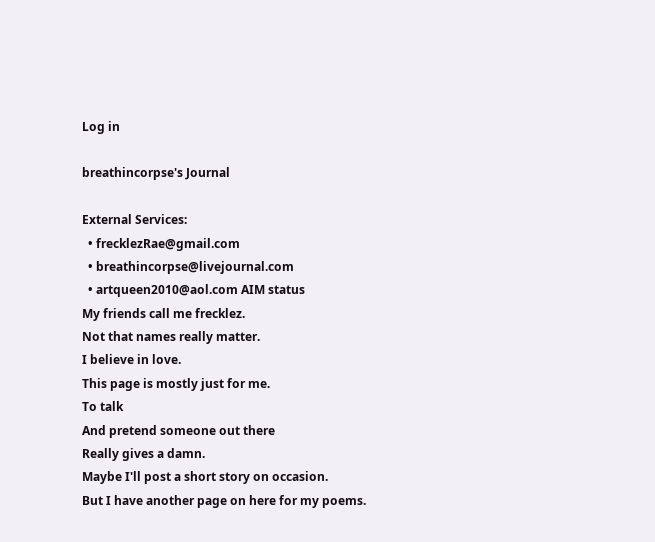Log in

breathincorpse's Journal

External Services:
  • frecklezRae@gmail.com
  • breathincorpse@livejournal.com
  • artqueen2010@aol.com AIM status
My friends call me frecklez.
Not that names really matter.
I believe in love.
This page is mostly just for me.
To talk
And pretend someone out there
Really gives a damn.
Maybe I'll post a short story on occasion.
But I have another page on here for my poems.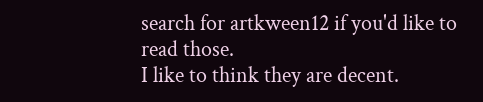search for artkween12 if you'd like to read those.
I like to think they are decent.